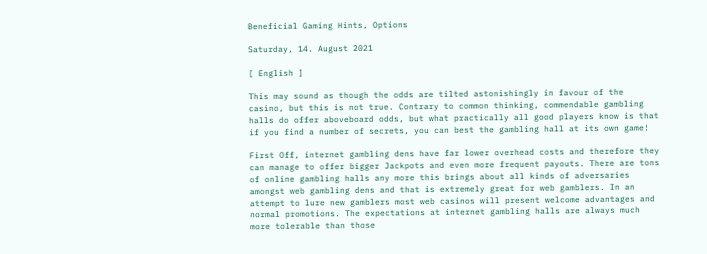Beneficial Gaming Hints, Options

Saturday, 14. August 2021

[ English ]

This may sound as though the odds are tilted astonishingly in favour of the casino, but this is not true. Contrary to common thinking, commendable gambling halls do offer aboveboard odds, but what practically all good players know is that if you find a number of secrets, you can best the gambling hall at its own game!

First Off, internet gambling dens have far lower overhead costs and therefore they can manage to offer bigger Jackpots and even more frequent payouts. There are tons of online gambling halls any more this brings about all kinds of adversaries amongst web gambling dens and that is extremely great for web gamblers. In an attempt to lure new gamblers most web casinos will present welcome advantages and normal promotions. The expectations at internet gambling halls are always much more tolerable than those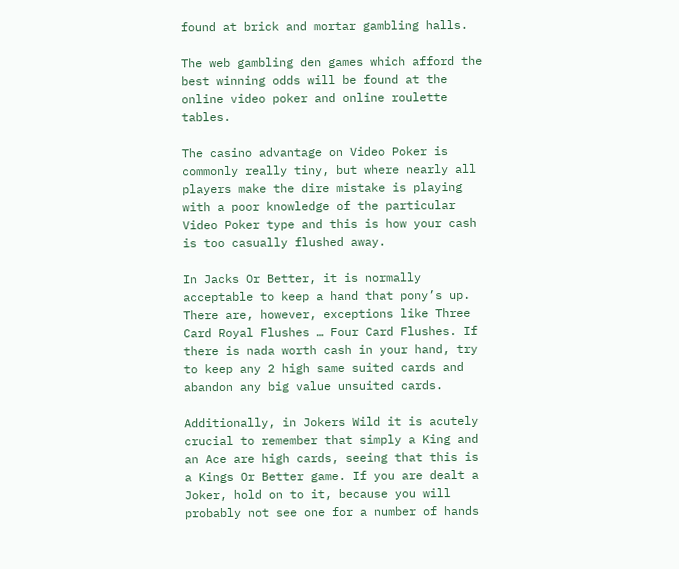found at brick and mortar gambling halls.

The web gambling den games which afford the best winning odds will be found at the online video poker and online roulette tables.

The casino advantage on Video Poker is commonly really tiny, but where nearly all players make the dire mistake is playing with a poor knowledge of the particular Video Poker type and this is how your cash is too casually flushed away.

In Jacks Or Better, it is normally acceptable to keep a hand that pony’s up. There are, however, exceptions like Three Card Royal Flushes … Four Card Flushes. If there is nada worth cash in your hand, try to keep any 2 high same suited cards and abandon any big value unsuited cards.

Additionally, in Jokers Wild it is acutely crucial to remember that simply a King and an Ace are high cards, seeing that this is a Kings Or Better game. If you are dealt a Joker, hold on to it, because you will probably not see one for a number of hands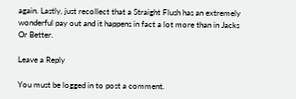again. Lastly, just recollect that a Straight Flush has an extremely wonderful pay out and it happens in fact a lot more than in Jacks Or Better.

Leave a Reply

You must be logged in to post a comment.